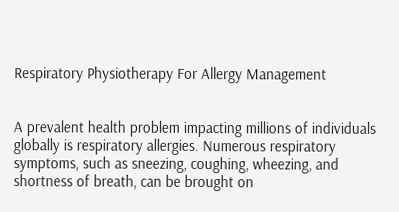Respiratory Physiotherapy For Allergy Management


A prevalent health problem impacting millions of individuals globally is respiratory allergies. Numerous respiratory symptoms, such as sneezing, coughing, wheezing, and shortness of breath, can be brought on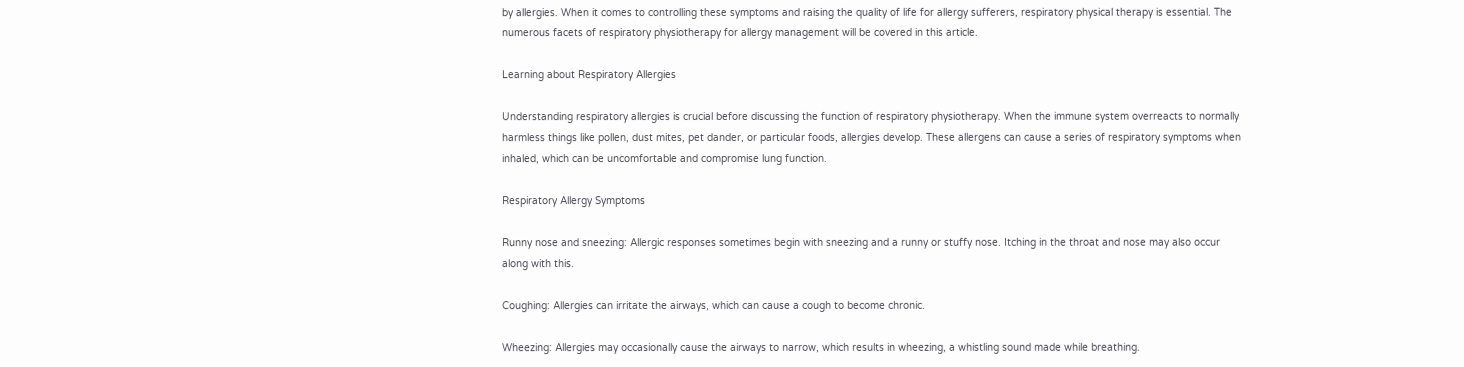by allergies. When it comes to controlling these symptoms and raising the quality of life for allergy sufferers, respiratory physical therapy is essential. The numerous facets of respiratory physiotherapy for allergy management will be covered in this article.

Learning about Respiratory Allergies

Understanding respiratory allergies is crucial before discussing the function of respiratory physiotherapy. When the immune system overreacts to normally harmless things like pollen, dust mites, pet dander, or particular foods, allergies develop. These allergens can cause a series of respiratory symptoms when inhaled, which can be uncomfortable and compromise lung function.

Respiratory Allergy Symptoms

Runny nose and sneezing: Allergic responses sometimes begin with sneezing and a runny or stuffy nose. Itching in the throat and nose may also occur along with this.

Coughing: Allergies can irritate the airways, which can cause a cough to become chronic.

Wheezing: Allergies may occasionally cause the airways to narrow, which results in wheezing, a whistling sound made while breathing.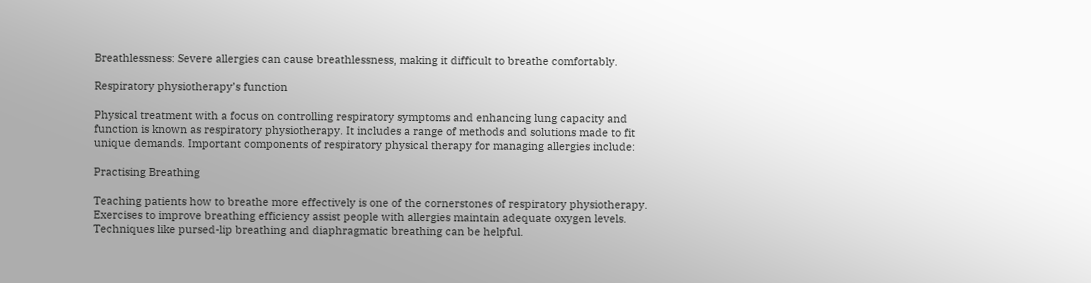Breathlessness: Severe allergies can cause breathlessness, making it difficult to breathe comfortably.

Respiratory physiotherapy’s function

Physical treatment with a focus on controlling respiratory symptoms and enhancing lung capacity and function is known as respiratory physiotherapy. It includes a range of methods and solutions made to fit unique demands. Important components of respiratory physical therapy for managing allergies include:

Practising Breathing

Teaching patients how to breathe more effectively is one of the cornerstones of respiratory physiotherapy. Exercises to improve breathing efficiency assist people with allergies maintain adequate oxygen levels. Techniques like pursed-lip breathing and diaphragmatic breathing can be helpful.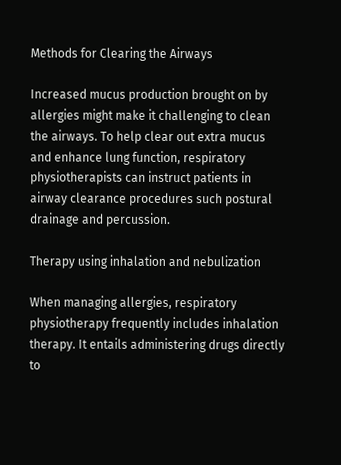Methods for Clearing the Airways

Increased mucus production brought on by allergies might make it challenging to clean the airways. To help clear out extra mucus and enhance lung function, respiratory physiotherapists can instruct patients in airway clearance procedures such postural drainage and percussion.

Therapy using inhalation and nebulization

When managing allergies, respiratory physiotherapy frequently includes inhalation therapy. It entails administering drugs directly to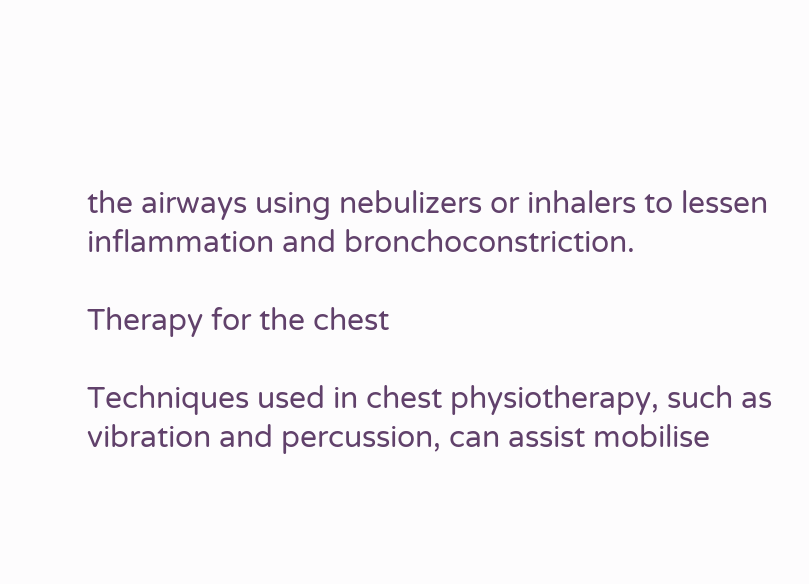the airways using nebulizers or inhalers to lessen inflammation and bronchoconstriction.

Therapy for the chest

Techniques used in chest physiotherapy, such as vibration and percussion, can assist mobilise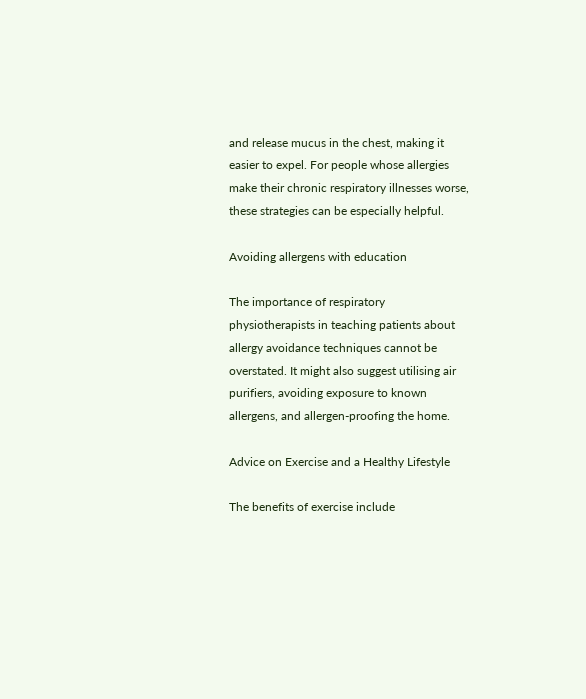and release mucus in the chest, making it easier to expel. For people whose allergies make their chronic respiratory illnesses worse, these strategies can be especially helpful.

Avoiding allergens with education

The importance of respiratory physiotherapists in teaching patients about allergy avoidance techniques cannot be overstated. It might also suggest utilising air purifiers, avoiding exposure to known allergens, and allergen-proofing the home.

Advice on Exercise and a Healthy Lifestyle

The benefits of exercise include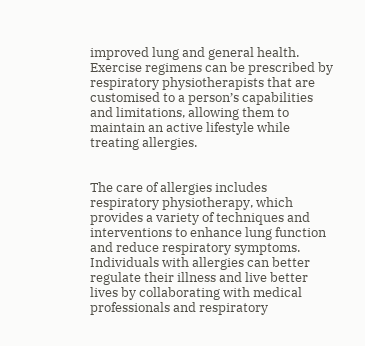improved lung and general health. Exercise regimens can be prescribed by respiratory physiotherapists that are customised to a person’s capabilities and limitations, allowing them to maintain an active lifestyle while treating allergies.


The care of allergies includes respiratory physiotherapy, which provides a variety of techniques and interventions to enhance lung function and reduce respiratory symptoms. Individuals with allergies can better regulate their illness and live better lives by collaborating with medical professionals and respiratory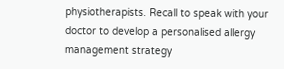physiotherapists. Recall to speak with your doctor to develop a personalised allergy management strategy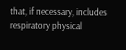that, if necessary, includes respiratory physical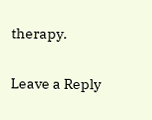therapy.

Leave a Reply